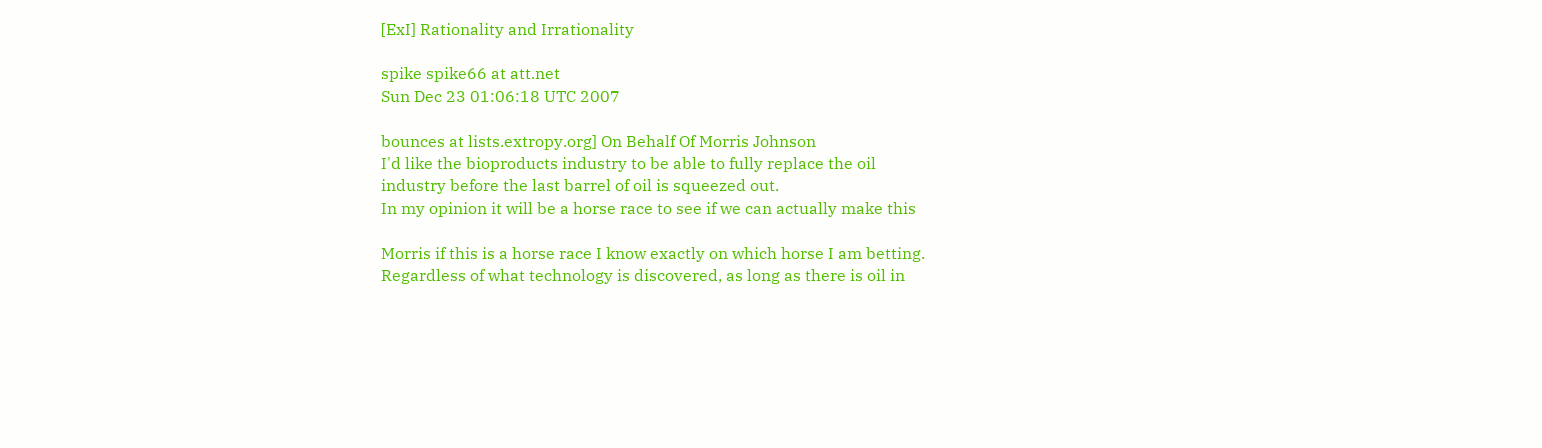[ExI] Rationality and Irrationality

spike spike66 at att.net
Sun Dec 23 01:06:18 UTC 2007

bounces at lists.extropy.org] On Behalf Of Morris Johnson
I'd like the bioproducts industry to be able to fully replace the oil
industry before the last barrel of oil is squeezed out.
In my opinion it will be a horse race to see if we can actually make this

Morris if this is a horse race I know exactly on which horse I am betting.
Regardless of what technology is discovered, as long as there is oil in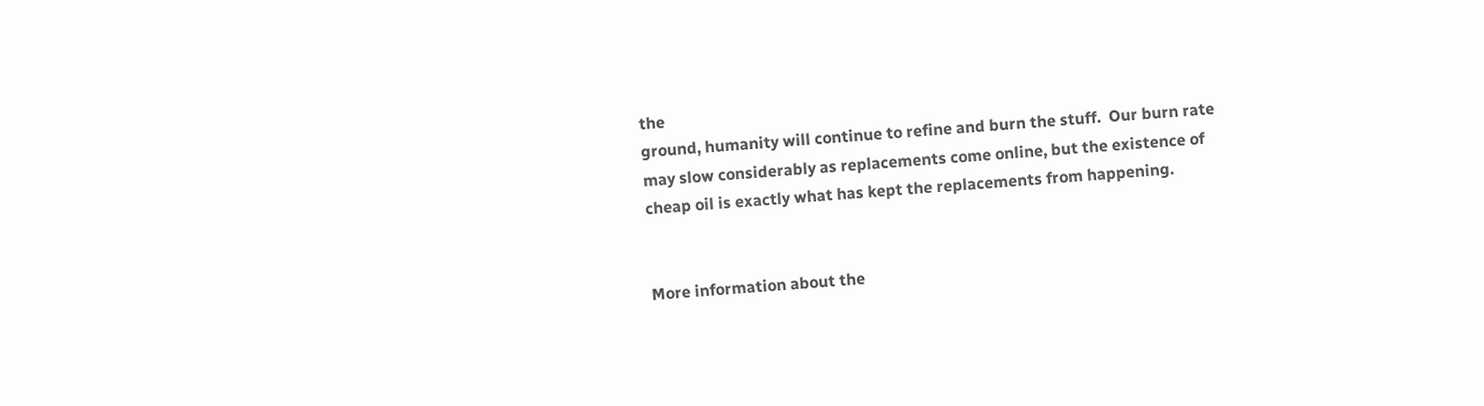the
ground, humanity will continue to refine and burn the stuff.  Our burn rate
may slow considerably as replacements come online, but the existence of
cheap oil is exactly what has kept the replacements from happening.


More information about the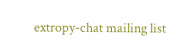extropy-chat mailing list